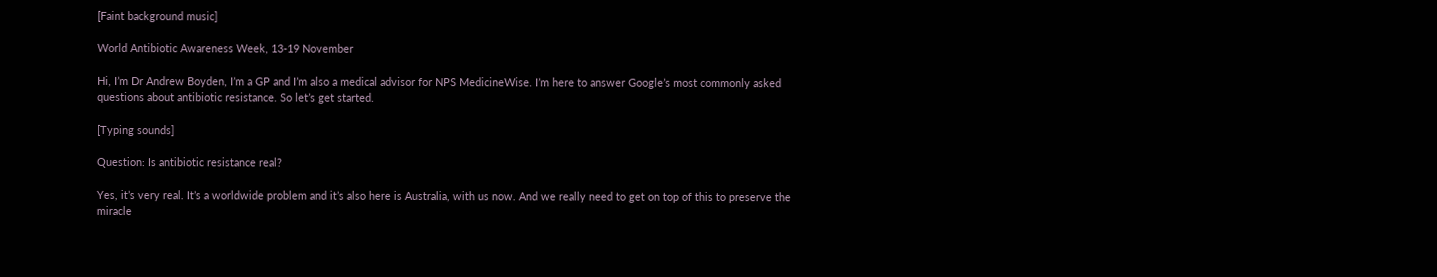[Faint background music]

World Antibiotic Awareness Week, 13-19 November

Hi, I’m Dr Andrew Boyden, I’m a GP and I’m also a medical advisor for NPS MedicineWise. I’m here to answer Google’s most commonly asked questions about antibiotic resistance. So let’s get started.

[Typing sounds]

Question: Is antibiotic resistance real?

Yes, it’s very real. It’s a worldwide problem and it’s also here is Australia, with us now. And we really need to get on top of this to preserve the miracle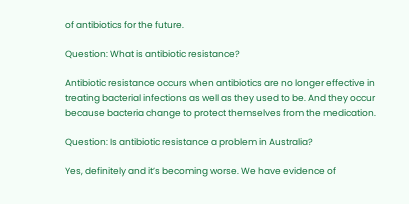of antibiotics for the future.

Question: What is antibiotic resistance?

Antibiotic resistance occurs when antibiotics are no longer effective in treating bacterial infections as well as they used to be. And they occur because bacteria change to protect themselves from the medication.

Question: Is antibiotic resistance a problem in Australia?

Yes, definitely and it’s becoming worse. We have evidence of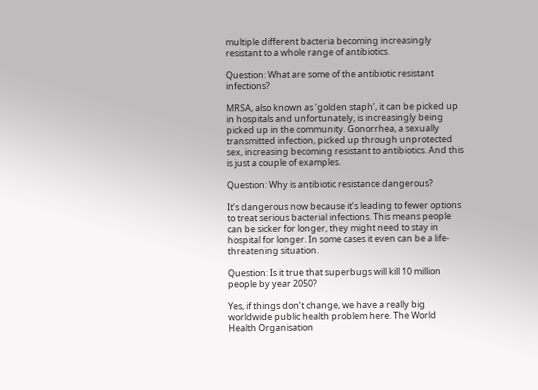multiple different bacteria becoming increasingly resistant to a whole range of antibiotics.

Question: What are some of the antibiotic resistant infections?

MRSA, also known as ‘golden staph’, it can be picked up in hospitals and unfortunately, is increasingly being picked up in the community. Gonorrhea, a sexually transmitted infection, picked up through unprotected sex, increasing becoming resistant to antibiotics. And this is just a couple of examples.

Question: Why is antibiotic resistance dangerous?

It’s dangerous now because it’s leading to fewer options to treat serious bacterial infections. This means people can be sicker for longer, they might need to stay in hospital for longer. In some cases it even can be a life-threatening situation.

Question: Is it true that superbugs will kill 10 million people by year 2050?

Yes, if things don’t change, we have a really big worldwide public health problem here. The World Health Organisation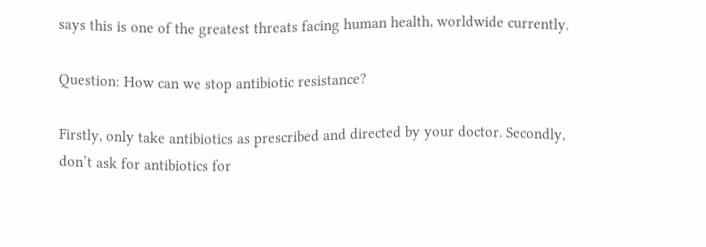says this is one of the greatest threats facing human health, worldwide currently.

Question: How can we stop antibiotic resistance?

Firstly, only take antibiotics as prescribed and directed by your doctor. Secondly, don’t ask for antibiotics for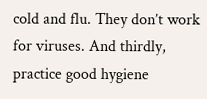cold and flu. They don’t work for viruses. And thirdly, practice good hygiene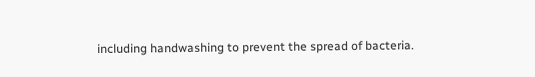including handwashing to prevent the spread of bacteria.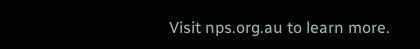Visit nps.org.au to learn more.